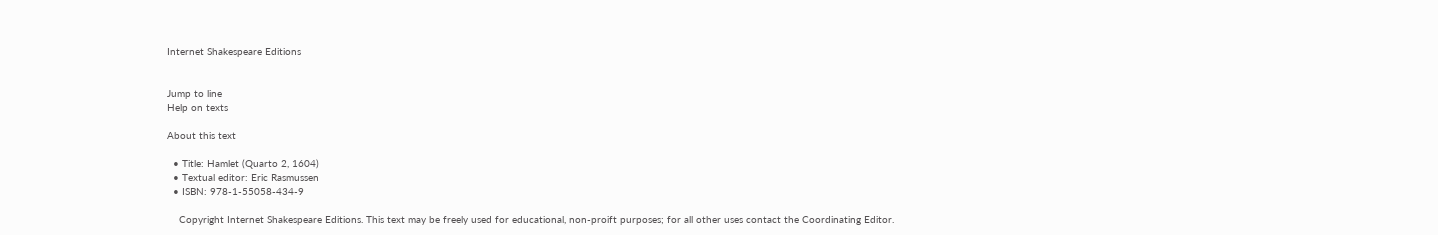Internet Shakespeare Editions


Jump to line
Help on texts

About this text

  • Title: Hamlet (Quarto 2, 1604)
  • Textual editor: Eric Rasmussen
  • ISBN: 978-1-55058-434-9

    Copyright Internet Shakespeare Editions. This text may be freely used for educational, non-proift purposes; for all other uses contact the Coordinating Editor.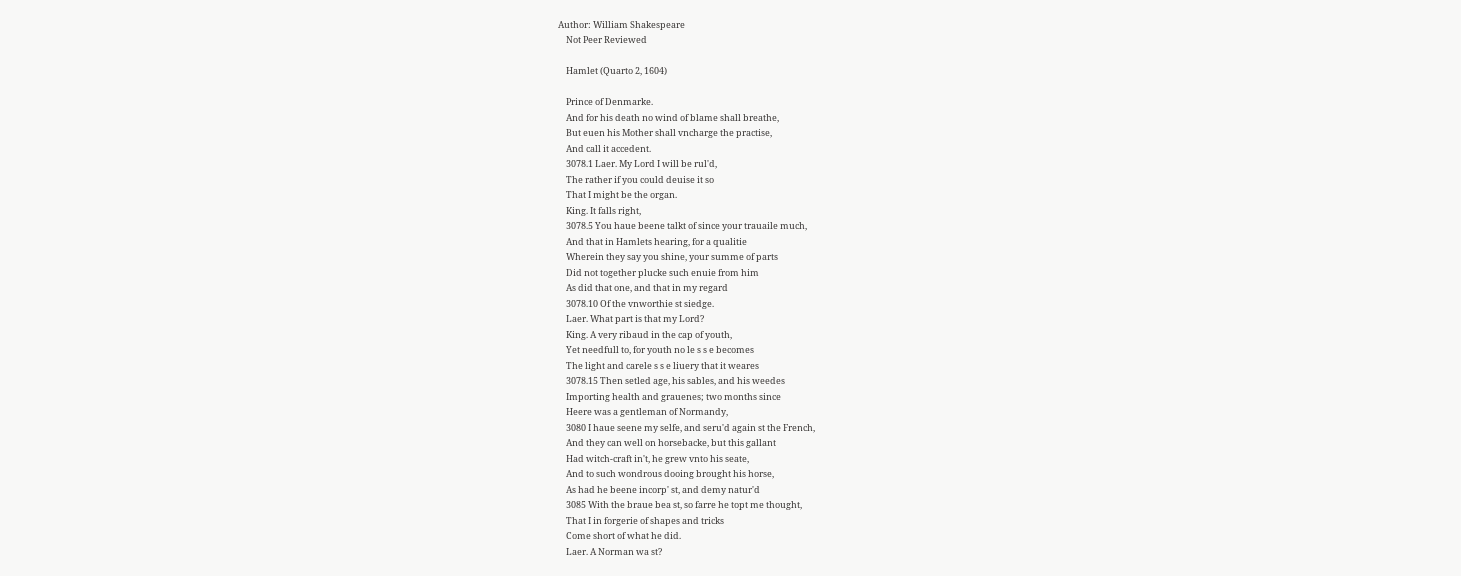Author: William Shakespeare
    Not Peer Reviewed

    Hamlet (Quarto 2, 1604)

    Prince of Denmarke.
    And for his death no wind of blame shall breathe,
    But euen his Mother shall vncharge the practise,
    And call it accedent.
    3078.1 Laer. My Lord I will be rul'd,
    The rather if you could deuise it so
    That I might be the organ.
    King. It falls right,
    3078.5 You haue beene talkt of since your trauaile much,
    And that in Hamlets hearing, for a qualitie
    Wherein they say you shine, your summe of parts
    Did not together plucke such enuie from him
    As did that one, and that in my regard
    3078.10 Of the vnworthie st siedge.
    Laer. What part is that my Lord?
    King. A very ribaud in the cap of youth,
    Yet needfull to, for youth no le s s e becomes
    The light and carele s s e liuery that it weares
    3078.15 Then setled age, his sables, and his weedes
    Importing health and grauenes; two months since
    Heere was a gentleman of Normandy,
    3080 I haue seene my selfe, and seru'd again st the French,
    And they can well on horsebacke, but this gallant
    Had witch-craft in't, he grew vnto his seate,
    And to such wondrous dooing brought his horse,
    As had he beene incorp' st, and demy natur'd
    3085 With the braue bea st, so farre he topt me thought,
    That I in forgerie of shapes and tricks
    Come short of what he did.
    Laer. A Norman wa st?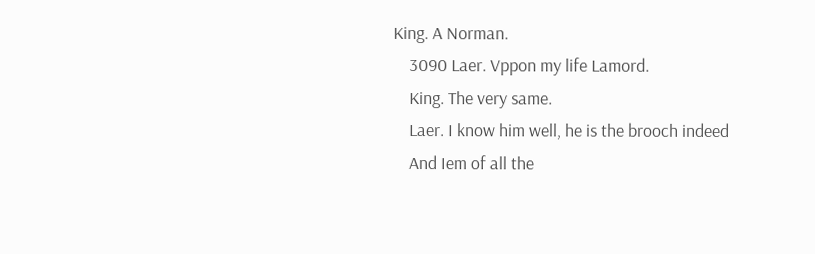King. A Norman.
    3090 Laer. Vppon my life Lamord.
    King. The very same.
    Laer. I know him well, he is the brooch indeed
    And Iem of all the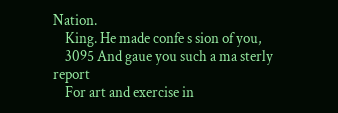Nation.
    King. He made confe s sion of you,
    3095 And gaue you such a ma sterly report
    For art and exercise in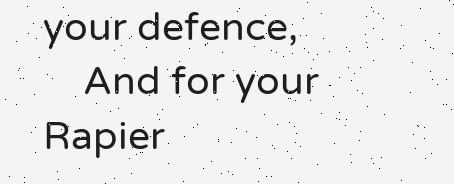your defence,
    And for your Rapier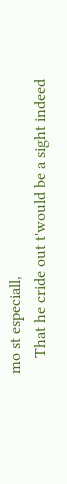mo st especiall,
    That he cride out t'would be a sight indeed